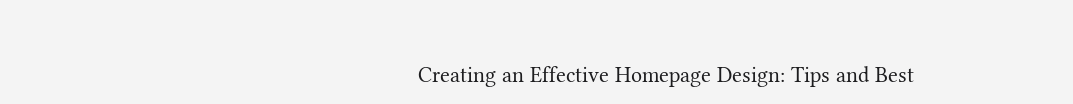Creating an Effective Homepage Design: Tips and Best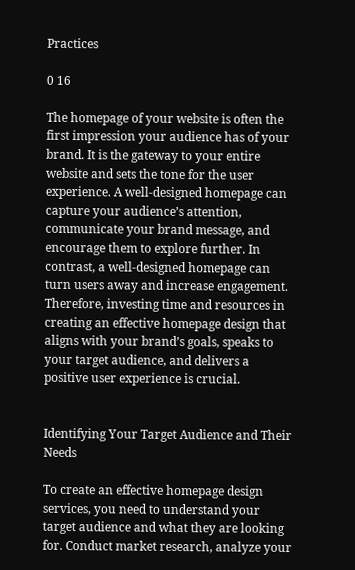Practices

0 16

The homepage of your website is often the first impression your audience has of your brand. It is the gateway to your entire website and sets the tone for the user experience. A well-designed homepage can capture your audience’s attention, communicate your brand message, and encourage them to explore further. In contrast, a well-designed homepage can turn users away and increase engagement. Therefore, investing time and resources in creating an effective homepage design that aligns with your brand’s goals, speaks to your target audience, and delivers a positive user experience is crucial.


Identifying Your Target Audience and Their Needs

To create an effective homepage design services, you need to understand your target audience and what they are looking for. Conduct market research, analyze your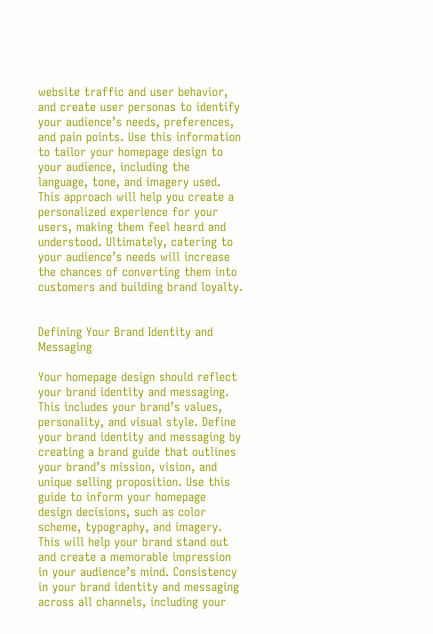website traffic and user behavior, and create user personas to identify your audience’s needs, preferences, and pain points. Use this information to tailor your homepage design to your audience, including the language, tone, and imagery used. This approach will help you create a personalized experience for your users, making them feel heard and understood. Ultimately, catering to your audience’s needs will increase the chances of converting them into customers and building brand loyalty.


Defining Your Brand Identity and Messaging

Your homepage design should reflect your brand identity and messaging. This includes your brand’s values, personality, and visual style. Define your brand identity and messaging by creating a brand guide that outlines your brand’s mission, vision, and unique selling proposition. Use this guide to inform your homepage design decisions, such as color scheme, typography, and imagery. This will help your brand stand out and create a memorable impression in your audience’s mind. Consistency in your brand identity and messaging across all channels, including your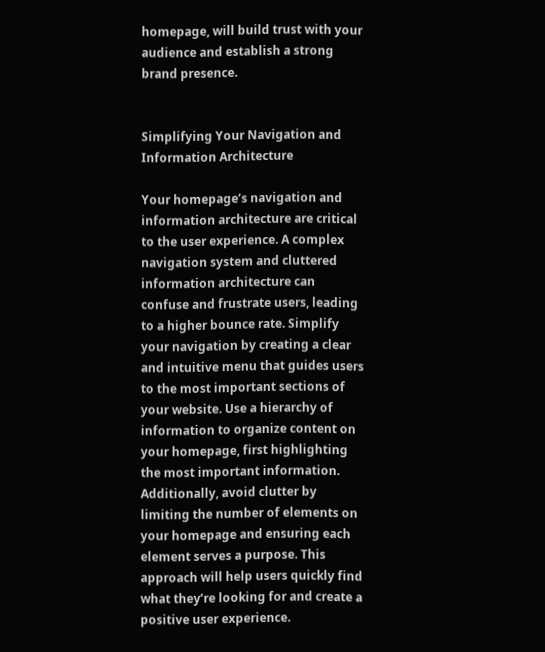homepage, will build trust with your audience and establish a strong brand presence.


Simplifying Your Navigation and Information Architecture

Your homepage’s navigation and information architecture are critical to the user experience. A complex navigation system and cluttered information architecture can confuse and frustrate users, leading to a higher bounce rate. Simplify your navigation by creating a clear and intuitive menu that guides users to the most important sections of your website. Use a hierarchy of information to organize content on your homepage, first highlighting the most important information. Additionally, avoid clutter by limiting the number of elements on your homepage and ensuring each element serves a purpose. This approach will help users quickly find what they’re looking for and create a positive user experience.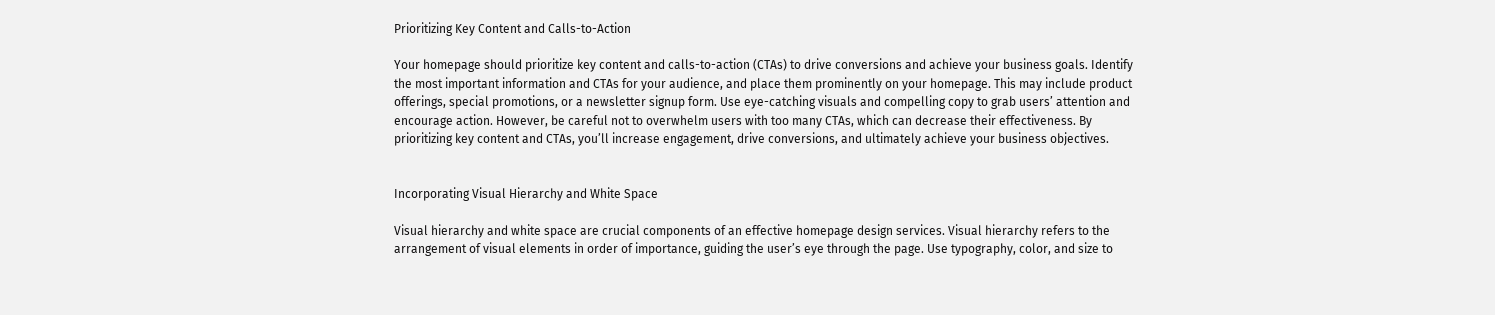Prioritizing Key Content and Calls-to-Action

Your homepage should prioritize key content and calls-to-action (CTAs) to drive conversions and achieve your business goals. Identify the most important information and CTAs for your audience, and place them prominently on your homepage. This may include product offerings, special promotions, or a newsletter signup form. Use eye-catching visuals and compelling copy to grab users’ attention and encourage action. However, be careful not to overwhelm users with too many CTAs, which can decrease their effectiveness. By prioritizing key content and CTAs, you’ll increase engagement, drive conversions, and ultimately achieve your business objectives.


Incorporating Visual Hierarchy and White Space

Visual hierarchy and white space are crucial components of an effective homepage design services. Visual hierarchy refers to the arrangement of visual elements in order of importance, guiding the user’s eye through the page. Use typography, color, and size to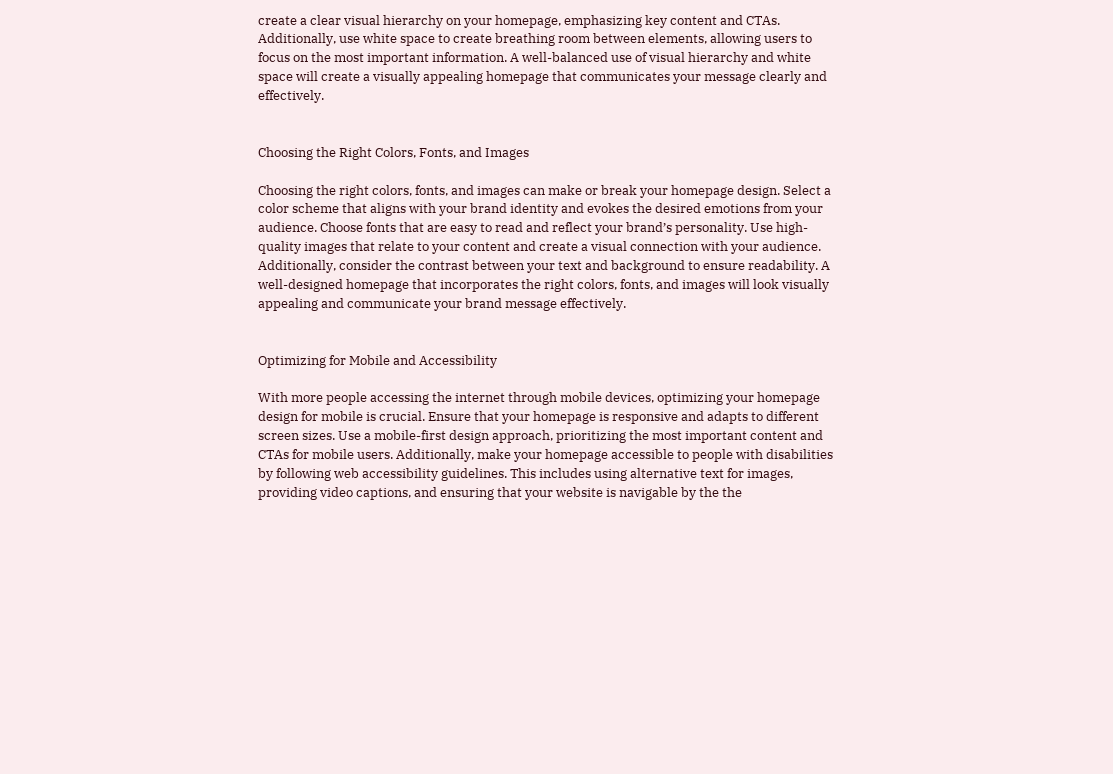create a clear visual hierarchy on your homepage, emphasizing key content and CTAs. Additionally, use white space to create breathing room between elements, allowing users to focus on the most important information. A well-balanced use of visual hierarchy and white space will create a visually appealing homepage that communicates your message clearly and effectively.


Choosing the Right Colors, Fonts, and Images

Choosing the right colors, fonts, and images can make or break your homepage design. Select a color scheme that aligns with your brand identity and evokes the desired emotions from your audience. Choose fonts that are easy to read and reflect your brand’s personality. Use high-quality images that relate to your content and create a visual connection with your audience. Additionally, consider the contrast between your text and background to ensure readability. A well-designed homepage that incorporates the right colors, fonts, and images will look visually appealing and communicate your brand message effectively.


Optimizing for Mobile and Accessibility

With more people accessing the internet through mobile devices, optimizing your homepage design for mobile is crucial. Ensure that your homepage is responsive and adapts to different screen sizes. Use a mobile-first design approach, prioritizing the most important content and CTAs for mobile users. Additionally, make your homepage accessible to people with disabilities by following web accessibility guidelines. This includes using alternative text for images, providing video captions, and ensuring that your website is navigable by the the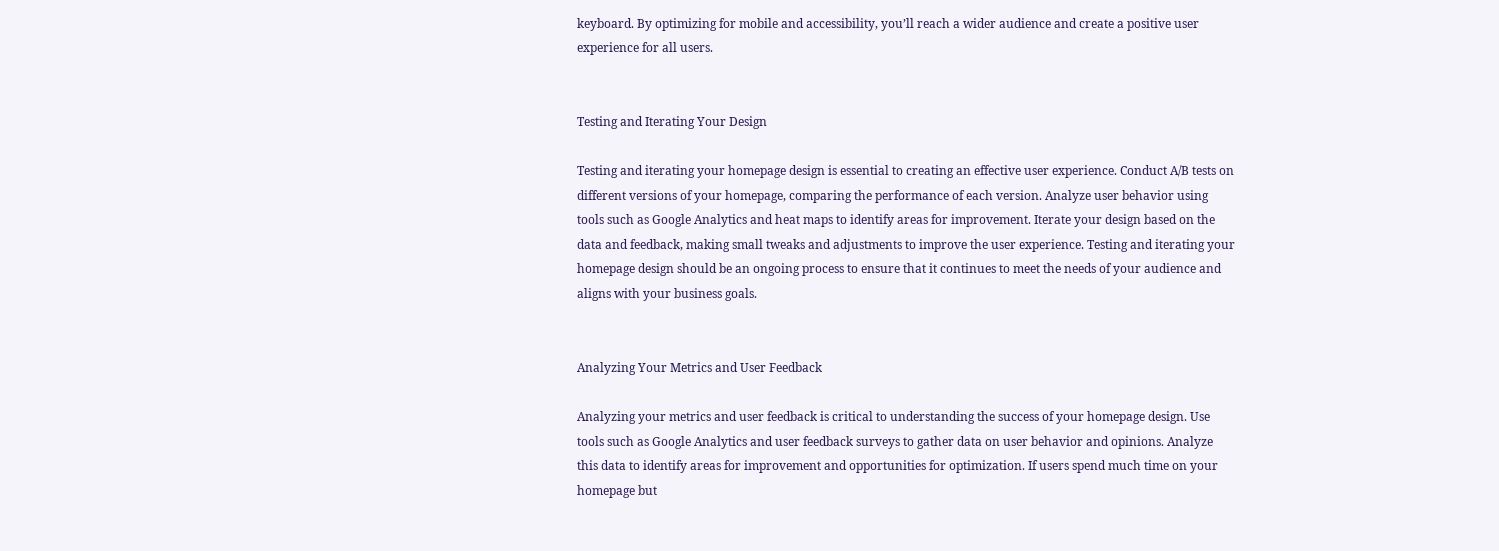keyboard. By optimizing for mobile and accessibility, you’ll reach a wider audience and create a positive user experience for all users.


Testing and Iterating Your Design

Testing and iterating your homepage design is essential to creating an effective user experience. Conduct A/B tests on different versions of your homepage, comparing the performance of each version. Analyze user behavior using tools such as Google Analytics and heat maps to identify areas for improvement. Iterate your design based on the data and feedback, making small tweaks and adjustments to improve the user experience. Testing and iterating your homepage design should be an ongoing process to ensure that it continues to meet the needs of your audience and aligns with your business goals.


Analyzing Your Metrics and User Feedback

Analyzing your metrics and user feedback is critical to understanding the success of your homepage design. Use tools such as Google Analytics and user feedback surveys to gather data on user behavior and opinions. Analyze this data to identify areas for improvement and opportunities for optimization. If users spend much time on your homepage but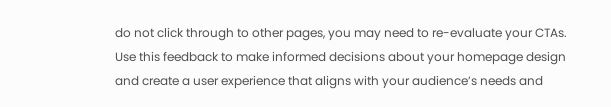do not click through to other pages, you may need to re-evaluate your CTAs. Use this feedback to make informed decisions about your homepage design and create a user experience that aligns with your audience’s needs and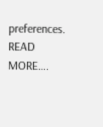preferences. READ MORE….